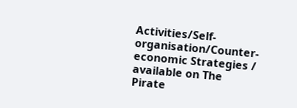Activities/Self-organisation/Counter-economic Strategies / available on The Pirate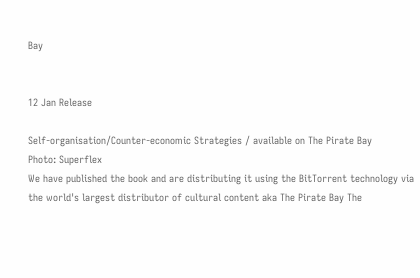Bay


12 Jan Release

Self-organisation/Counter-economic Strategies / available on The Pirate Bay
Photo: Superflex
We have published the book and are distributing it using the BitTorrent technology via the world's largest distributor of cultural content aka The Pirate Bay The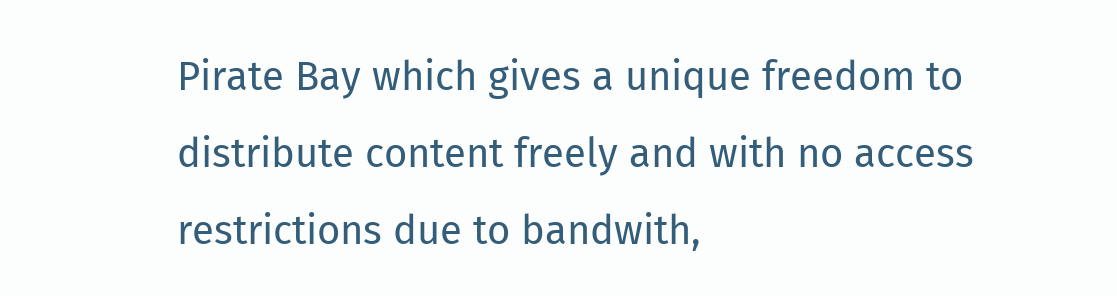Pirate Bay which gives a unique freedom to distribute content freely and with no access restrictions due to bandwith,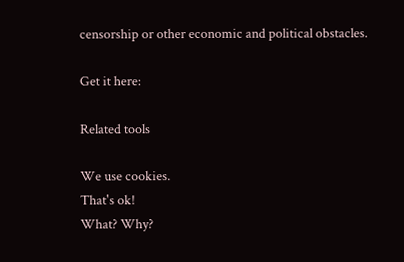censorship or other economic and political obstacles.

Get it here:

Related tools

We use cookies.
That's ok!
What? Why?